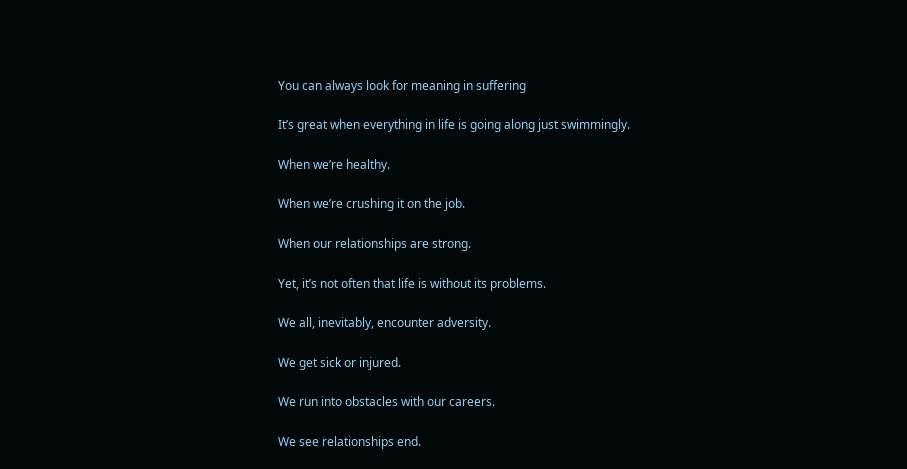You can always look for meaning in suffering

It’s great when everything in life is going along just swimmingly.

When we’re healthy.

When we’re crushing it on the job.

When our relationships are strong.

Yet, it’s not often that life is without its problems.

We all, inevitably, encounter adversity.

We get sick or injured.

We run into obstacles with our careers.

We see relationships end.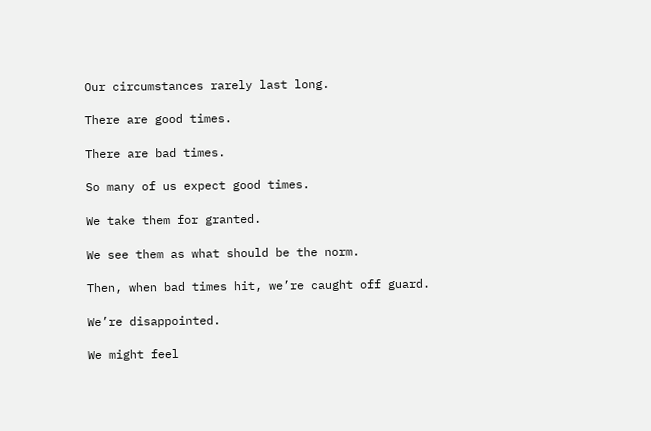Our circumstances rarely last long.

There are good times.

There are bad times.

So many of us expect good times.

We take them for granted.

We see them as what should be the norm.

Then, when bad times hit, we’re caught off guard.

We’re disappointed.

We might feel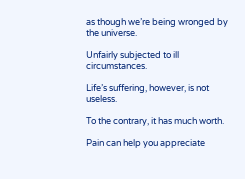as though we’re being wronged by the universe.

Unfairly subjected to ill circumstances.

Life’s suffering, however, is not useless.

To the contrary, it has much worth.

Pain can help you appreciate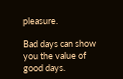pleasure.

Bad days can show you the value of good days.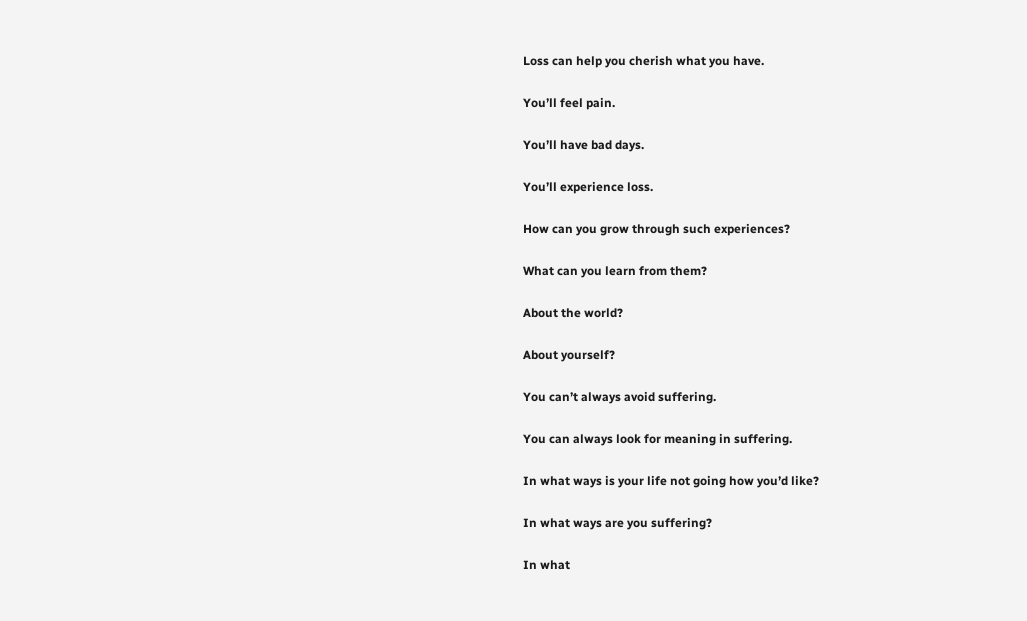Loss can help you cherish what you have.

You’ll feel pain.

You’ll have bad days.

You’ll experience loss.

How can you grow through such experiences?

What can you learn from them?

About the world?

About yourself?

You can’t always avoid suffering.

You can always look for meaning in suffering.

In what ways is your life not going how you’d like?

In what ways are you suffering?

In what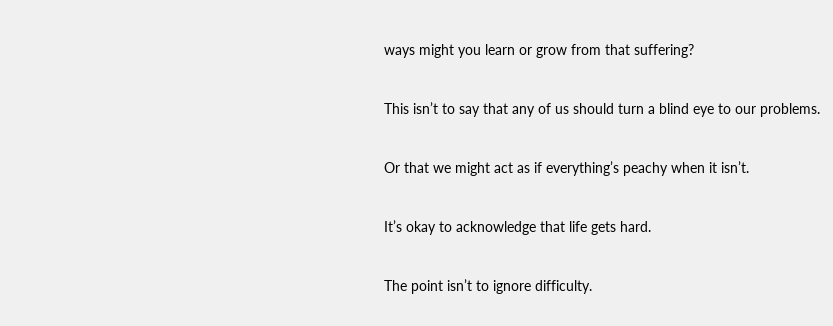ways might you learn or grow from that suffering?

This isn’t to say that any of us should turn a blind eye to our problems.

Or that we might act as if everything’s peachy when it isn’t.

It’s okay to acknowledge that life gets hard.

The point isn’t to ignore difficulty.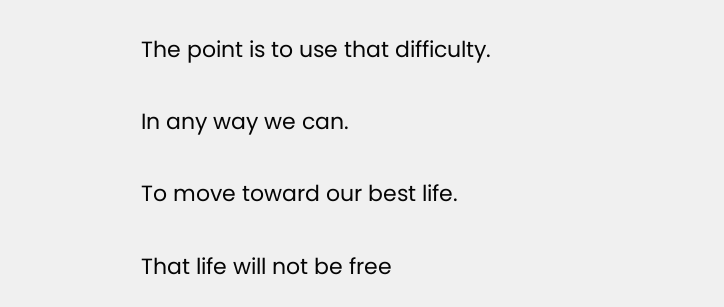The point is to use that difficulty.

In any way we can.

To move toward our best life.

That life will not be free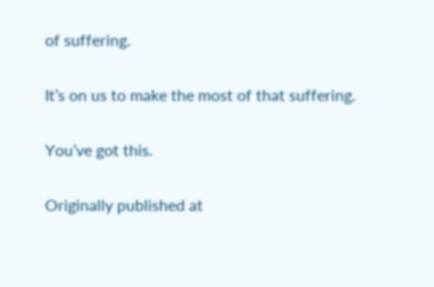of suffering.

It’s on us to make the most of that suffering.

You’ve got this.

Originally published at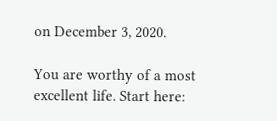on December 3, 2020.

You are worthy of a most excellent life. Start here: